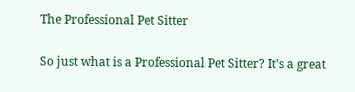The Professional Pet Sitter

So just what is a Professional Pet Sitter? It’s a great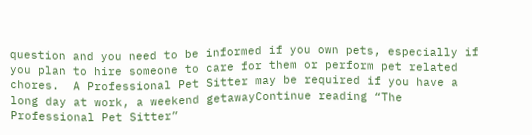question and you need to be informed if you own pets, especially if you plan to hire someone to care for them or perform pet related chores.  A Professional Pet Sitter may be required if you have a long day at work, a weekend getawayContinue reading “The Professional Pet Sitter”